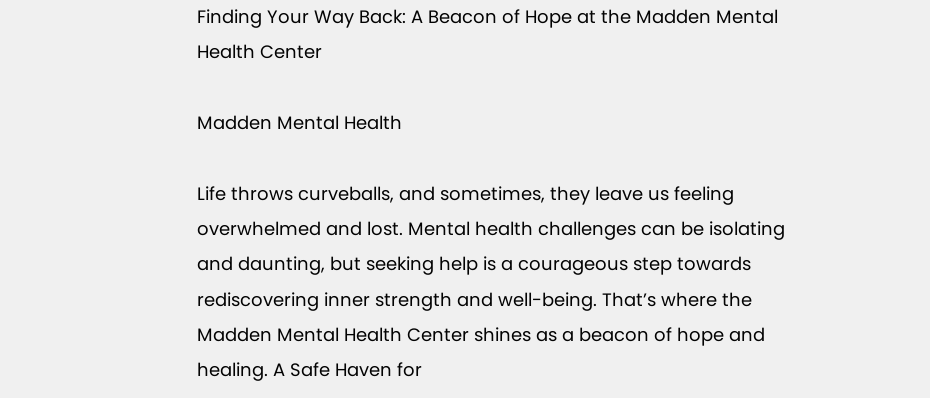Finding Your Way Back: A Beacon of Hope at the Madden Mental Health Center

Madden Mental Health

Life throws curveballs, and sometimes, they leave us feeling overwhelmed and lost. Mental health challenges can be isolating and daunting, but seeking help is a courageous step towards rediscovering inner strength and well-being. That’s where the Madden Mental Health Center shines as a beacon of hope and healing. A Safe Haven for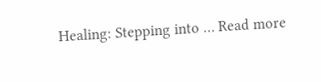Healing: Stepping into … Read more